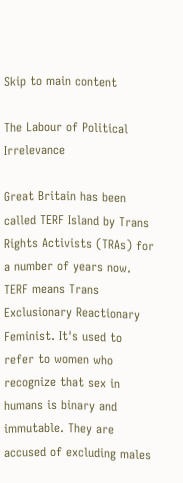Skip to main content

The Labour of Political Irrelevance

Great Britain has been called TERF Island by Trans Rights Activists (TRAs) for a number of years now. TERF means Trans Exclusionary Reactionary Feminist. It's used to refer to women who recognize that sex in humans is binary and immutable. They are accused of excluding males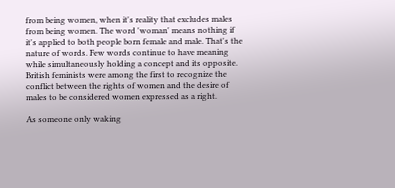from being women, when it's reality that excludes males from being women. The word 'woman' means nothing if it's applied to both people born female and male. That's the nature of words. Few words continue to have meaning while simultaneously holding a concept and its opposite. British feminists were among the first to recognize the conflict between the rights of women and the desire of males to be considered women expressed as a right.

As someone only waking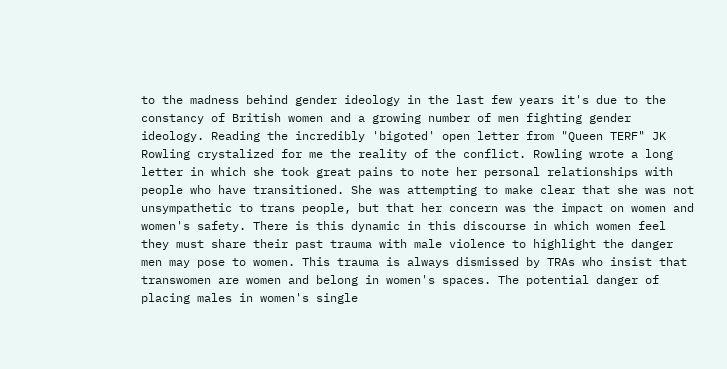to the madness behind gender ideology in the last few years it's due to the constancy of British women and a growing number of men fighting gender ideology. Reading the incredibly 'bigoted' open letter from "Queen TERF" JK Rowling crystalized for me the reality of the conflict. Rowling wrote a long letter in which she took great pains to note her personal relationships with people who have transitioned. She was attempting to make clear that she was not unsympathetic to trans people, but that her concern was the impact on women and women's safety. There is this dynamic in this discourse in which women feel they must share their past trauma with male violence to highlight the danger men may pose to women. This trauma is always dismissed by TRAs who insist that transwomen are women and belong in women's spaces. The potential danger of placing males in women's single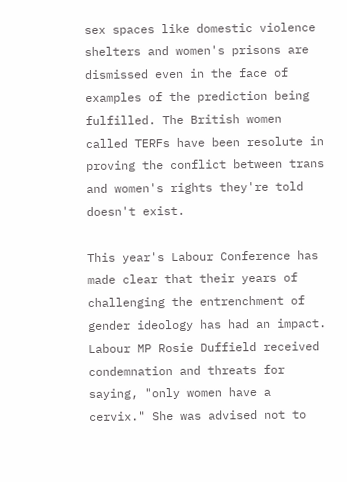sex spaces like domestic violence shelters and women's prisons are dismissed even in the face of examples of the prediction being fulfilled. The British women called TERFs have been resolute in proving the conflict between trans and women's rights they're told doesn't exist.

This year's Labour Conference has made clear that their years of challenging the entrenchment of gender ideology has had an impact. Labour MP Rosie Duffield received condemnation and threats for saying, "only women have a cervix." She was advised not to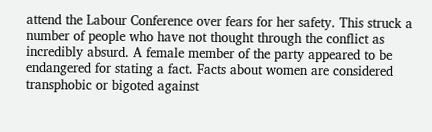attend the Labour Conference over fears for her safety. This struck a number of people who have not thought through the conflict as incredibly absurd. A female member of the party appeared to be endangered for stating a fact. Facts about women are considered transphobic or bigoted against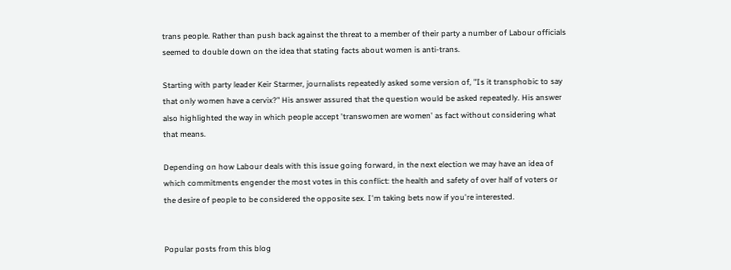trans people. Rather than push back against the threat to a member of their party a number of Labour officials seemed to double down on the idea that stating facts about women is anti-trans.

Starting with party leader Keir Starmer, journalists repeatedly asked some version of, "Is it transphobic to say that only women have a cervix?" His answer assured that the question would be asked repeatedly. His answer also highlighted the way in which people accept 'transwomen are women' as fact without considering what that means.

Depending on how Labour deals with this issue going forward, in the next election we may have an idea of which commitments engender the most votes in this conflict: the health and safety of over half of voters or the desire of people to be considered the opposite sex. I'm taking bets now if you're interested.


Popular posts from this blog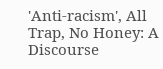'Anti-racism', All Trap, No Honey: A Discourse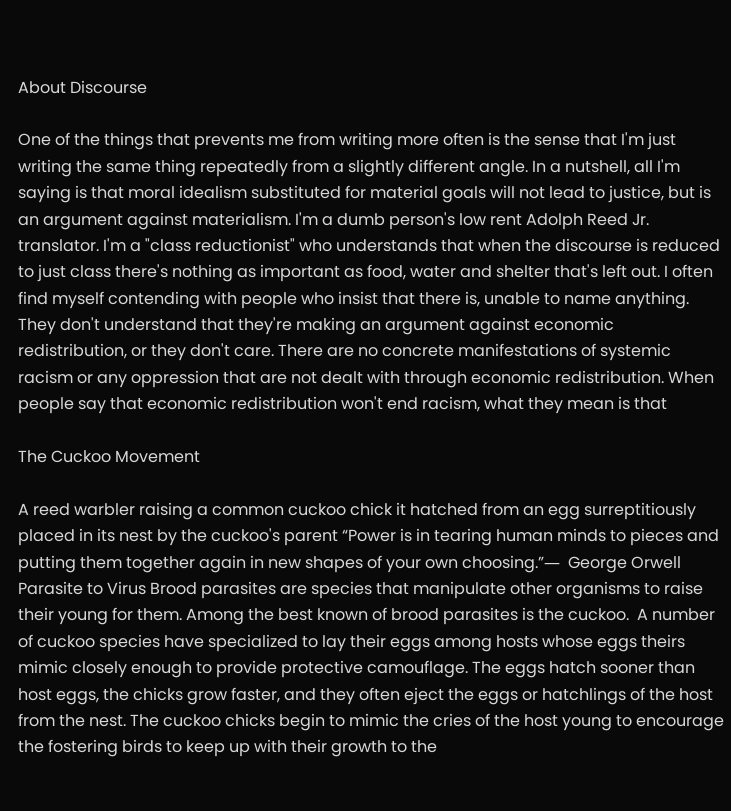About Discourse

One of the things that prevents me from writing more often is the sense that I'm just writing the same thing repeatedly from a slightly different angle. In a nutshell, all I'm saying is that moral idealism substituted for material goals will not lead to justice, but is an argument against materialism. I'm a dumb person's low rent Adolph Reed Jr. translator. I'm a "class reductionist" who understands that when the discourse is reduced to just class there's nothing as important as food, water and shelter that's left out. I often find myself contending with people who insist that there is, unable to name anything. They don't understand that they're making an argument against economic redistribution, or they don't care. There are no concrete manifestations of systemic racism or any oppression that are not dealt with through economic redistribution. When people say that economic redistribution won't end racism, what they mean is that

The Cuckoo Movement

A reed warbler raising a common cuckoo chick it hatched from an egg surreptitiously placed in its nest by the cuckoo's parent “Power is in tearing human minds to pieces and putting them together again in new shapes of your own choosing.”―  George Orwell Parasite to Virus Brood parasites are species that manipulate other organisms to raise their young for them. Among the best known of brood parasites is the cuckoo.  A number of cuckoo species have specialized to lay their eggs among hosts whose eggs theirs mimic closely enough to provide protective camouflage. The eggs hatch sooner than host eggs, the chicks grow faster, and they often eject the eggs or hatchlings of the host from the nest. The cuckoo chicks begin to mimic the cries of the host young to encourage the fostering birds to keep up with their growth to the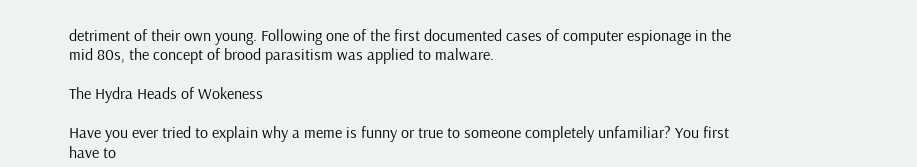detriment of their own young. Following one of the first documented cases of computer espionage in the mid 80s, the concept of brood parasitism was applied to malware.

The Hydra Heads of Wokeness

Have you ever tried to explain why a meme is funny or true to someone completely unfamiliar? You first have to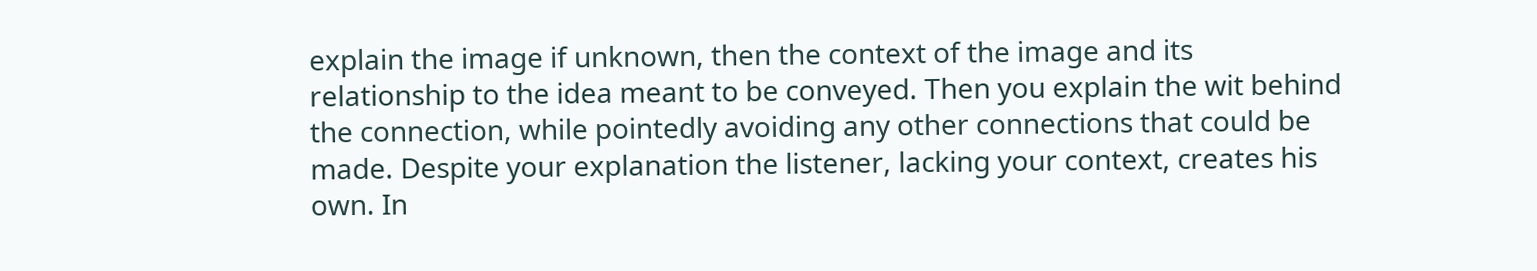explain the image if unknown, then the context of the image and its relationship to the idea meant to be conveyed. Then you explain the wit behind the connection, while pointedly avoiding any other connections that could be made. Despite your explanation the listener, lacking your context, creates his own. In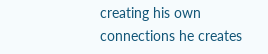creating his own connections he creates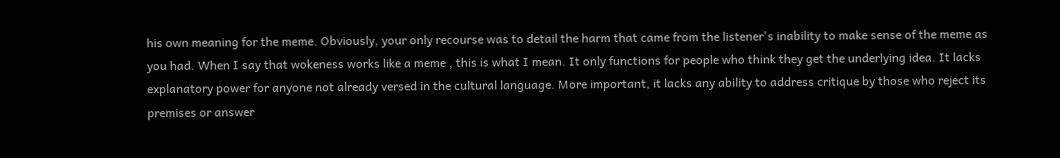his own meaning for the meme. Obviously, your only recourse was to detail the harm that came from the listener's inability to make sense of the meme as you had. When I say that wokeness works like a meme , this is what I mean. It only functions for people who think they get the underlying idea. It lacks explanatory power for anyone not already versed in the cultural language. More important, it lacks any ability to address critique by those who reject its premises or answer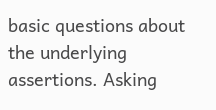basic questions about the underlying assertions. Asking